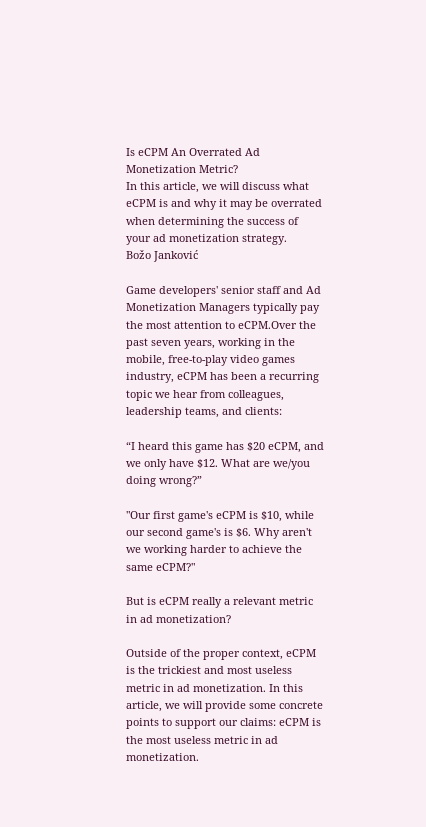Is eCPM An Overrated Ad Monetization Metric?
In this article, we will discuss what eCPM is and why it may be overrated when determining the success of your ad monetization strategy.
Božo Janković

Game developers' senior staff and Ad Monetization Managers typically pay the most attention to eCPM.Over the past seven years, working in the mobile, free-to-play video games industry, eCPM has been a recurring topic we hear from colleagues, leadership teams, and clients:

“I heard this game has $20 eCPM, and we only have $12. What are we/you doing wrong?”

"Our first game's eCPM is $10, while our second game's is $6. Why aren't we working harder to achieve the same eCPM?"

But is eCPM really a relevant metric in ad monetization?

Outside of the proper context, eCPM is the trickiest and most useless metric in ad monetization. In this article, we will provide some concrete points to support our claims: eCPM is the most useless metric in ad monetization.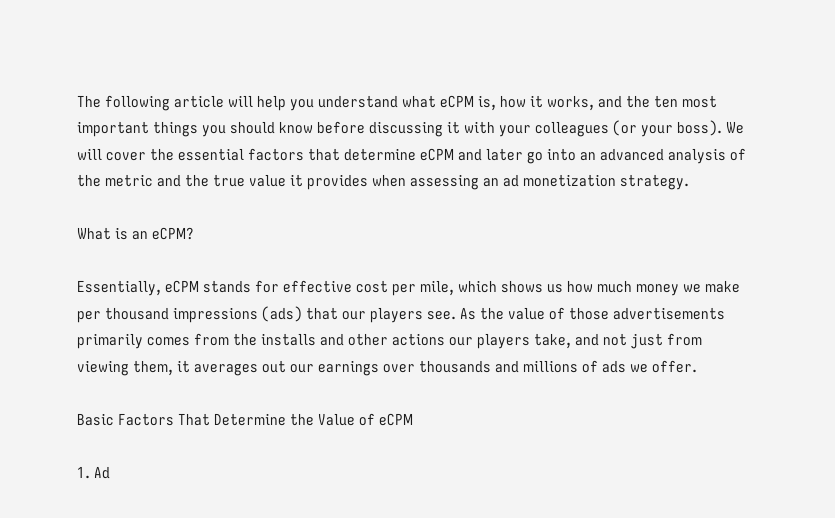The following article will help you understand what eCPM is, how it works, and the ten most important things you should know before discussing it with your colleagues (or your boss). We will cover the essential factors that determine eCPM and later go into an advanced analysis of the metric and the true value it provides when assessing an ad monetization strategy.

What is an eCPM?

Essentially, eCPM stands for effective cost per mile, which shows us how much money we make per thousand impressions (ads) that our players see. As the value of those advertisements primarily comes from the installs and other actions our players take, and not just from viewing them, it averages out our earnings over thousands and millions of ads we offer.

Basic Factors That Determine the Value of eCPM

1. Ad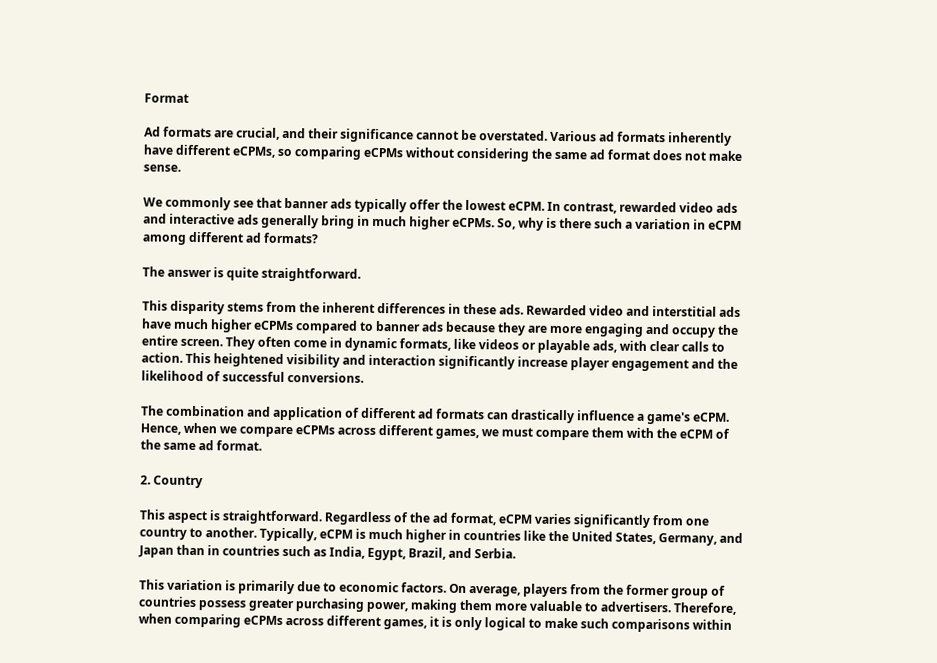Format

Ad formats are crucial, and their significance cannot be overstated. Various ad formats inherently have different eCPMs, so comparing eCPMs without considering the same ad format does not make sense.

We commonly see that banner ads typically offer the lowest eCPM. In contrast, rewarded video ads and interactive ads generally bring in much higher eCPMs. So, why is there such a variation in eCPM among different ad formats?

The answer is quite straightforward.

This disparity stems from the inherent differences in these ads. Rewarded video and interstitial ads have much higher eCPMs compared to banner ads because they are more engaging and occupy the entire screen. They often come in dynamic formats, like videos or playable ads, with clear calls to action. This heightened visibility and interaction significantly increase player engagement and the likelihood of successful conversions.

The combination and application of different ad formats can drastically influence a game's eCPM. Hence, when we compare eCPMs across different games, we must compare them with the eCPM of the same ad format.

2. Country

This aspect is straightforward. Regardless of the ad format, eCPM varies significantly from one country to another. Typically, eCPM is much higher in countries like the United States, Germany, and Japan than in countries such as India, Egypt, Brazil, and Serbia.

This variation is primarily due to economic factors. On average, players from the former group of countries possess greater purchasing power, making them more valuable to advertisers. Therefore, when comparing eCPMs across different games, it is only logical to make such comparisons within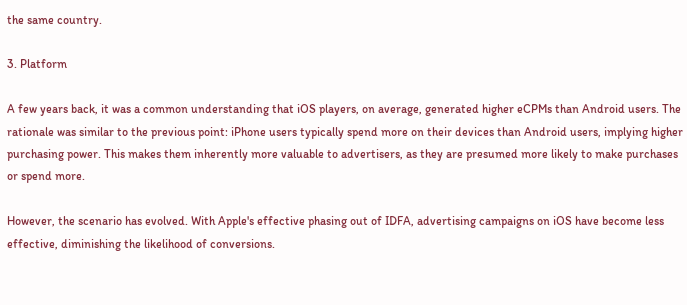the same country.

3. Platform

A few years back, it was a common understanding that iOS players, on average, generated higher eCPMs than Android users. The rationale was similar to the previous point: iPhone users typically spend more on their devices than Android users, implying higher purchasing power. This makes them inherently more valuable to advertisers, as they are presumed more likely to make purchases or spend more.

However, the scenario has evolved. With Apple's effective phasing out of IDFA, advertising campaigns on iOS have become less effective, diminishing the likelihood of conversions.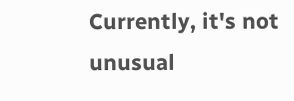Currently, it's not unusual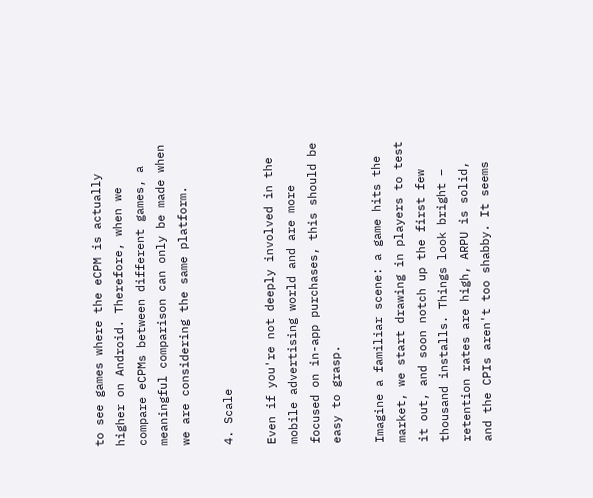to see games where the eCPM is actually higher on Android. Therefore, when we compare eCPMs between different games, a meaningful comparison can only be made when we are considering the same platform.

4. Scale

Even if you're not deeply involved in the mobile advertising world and are more focused on in-app purchases, this should be easy to grasp.

Imagine a familiar scene: a game hits the market, we start drawing in players to test it out, and soon notch up the first few thousand installs. Things look bright – retention rates are high, ARPU is solid, and the CPIs aren't too shabby. It seems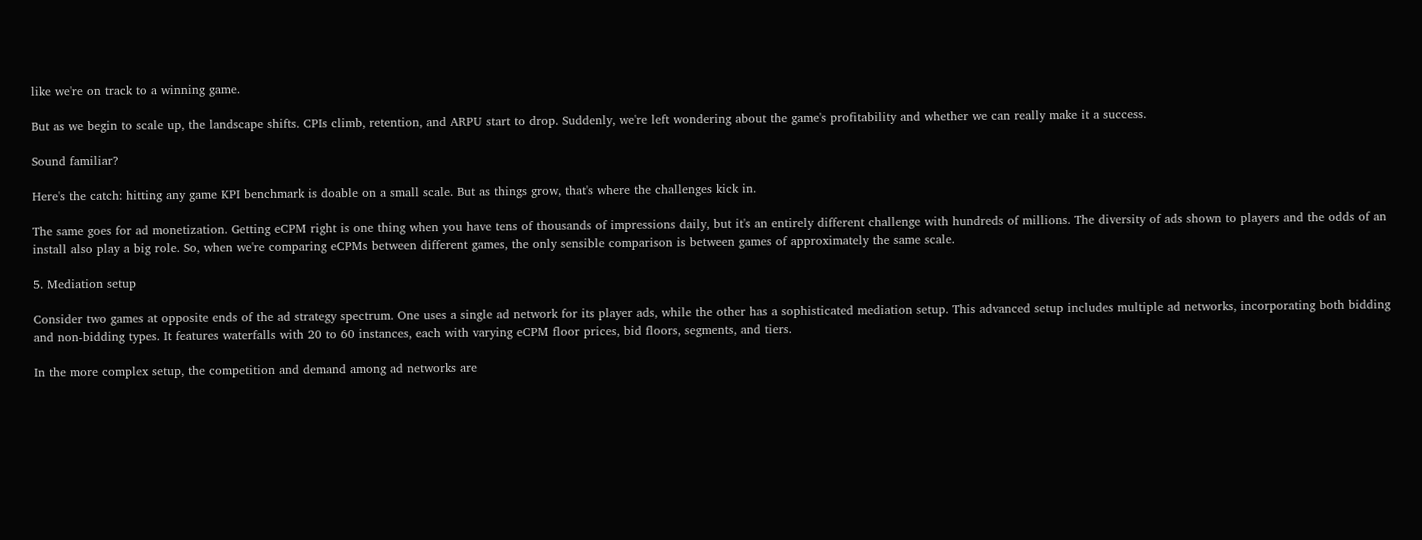like we're on track to a winning game.

But as we begin to scale up, the landscape shifts. CPIs climb, retention, and ARPU start to drop. Suddenly, we're left wondering about the game's profitability and whether we can really make it a success.

Sound familiar?

Here's the catch: hitting any game KPI benchmark is doable on a small scale. But as things grow, that's where the challenges kick in.

The same goes for ad monetization. Getting eCPM right is one thing when you have tens of thousands of impressions daily, but it's an entirely different challenge with hundreds of millions. The diversity of ads shown to players and the odds of an install also play a big role. So, when we're comparing eCPMs between different games, the only sensible comparison is between games of approximately the same scale.

5. Mediation setup

Consider two games at opposite ends of the ad strategy spectrum. One uses a single ad network for its player ads, while the other has a sophisticated mediation setup. This advanced setup includes multiple ad networks, incorporating both bidding and non-bidding types. It features waterfalls with 20 to 60 instances, each with varying eCPM floor prices, bid floors, segments, and tiers.

In the more complex setup, the competition and demand among ad networks are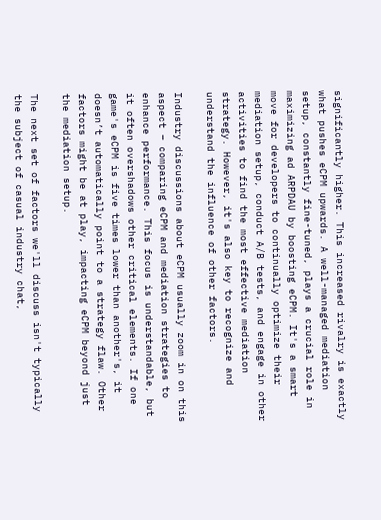significantly higher. This increased rivalry is exactly what pushes eCPM upwards. A well-managed mediation setup, constantly fine-tuned, plays a crucial role in maximizing ad ARPDAU by boosting eCPM. It's a smart move for developers to continually optimize their mediation setup, conduct A/B tests, and engage in other activities to find the most effective mediation strategy. However, it's also key to recognize and understand the influence of other factors.

Industry discussions about eCPM usually zoom in on this aspect – comparing eCPM and mediation strategies to enhance performance. This focus is understandable, but it often overshadows other critical elements. If one game's eCPM is five times lower than another's, it doesn’t automatically point to a strategy flaw. Other factors might be at play, impacting eCPM beyond just the mediation setup.

The next set of factors we'll discuss isn't typically the subject of casual industry chat,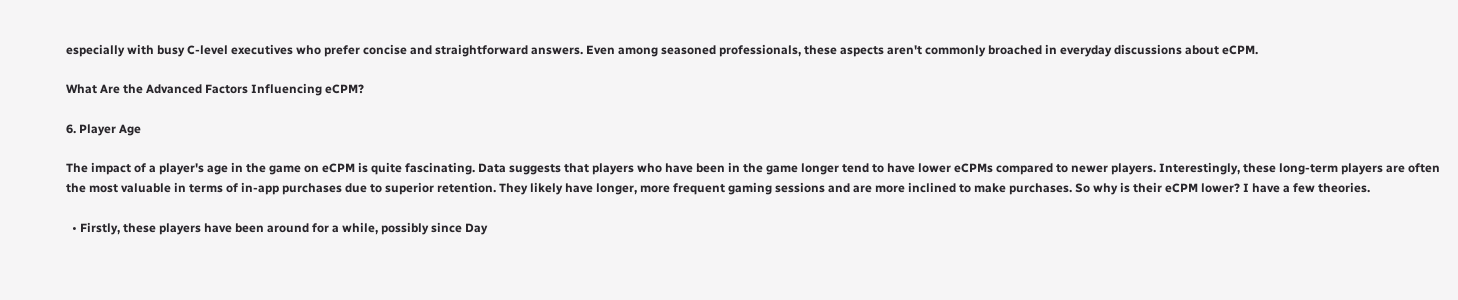especially with busy C-level executives who prefer concise and straightforward answers. Even among seasoned professionals, these aspects aren't commonly broached in everyday discussions about eCPM.

What Are the Advanced Factors Influencing eCPM?

6. Player Age

The impact of a player's age in the game on eCPM is quite fascinating. Data suggests that players who have been in the game longer tend to have lower eCPMs compared to newer players. Interestingly, these long-term players are often the most valuable in terms of in-app purchases due to superior retention. They likely have longer, more frequent gaming sessions and are more inclined to make purchases. So why is their eCPM lower? I have a few theories.

  • Firstly, these players have been around for a while, possibly since Day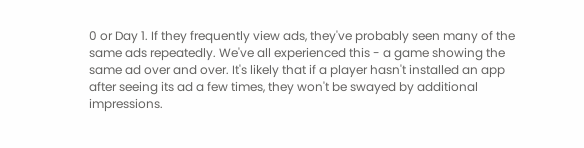0 or Day 1. If they frequently view ads, they've probably seen many of the same ads repeatedly. We've all experienced this - a game showing the same ad over and over. It's likely that if a player hasn't installed an app after seeing its ad a few times, they won't be swayed by additional impressions.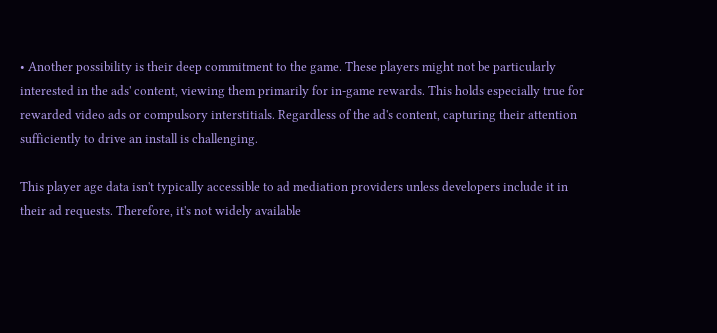• Another possibility is their deep commitment to the game. These players might not be particularly interested in the ads' content, viewing them primarily for in-game rewards. This holds especially true for rewarded video ads or compulsory interstitials. Regardless of the ad's content, capturing their attention sufficiently to drive an install is challenging.

This player age data isn't typically accessible to ad mediation providers unless developers include it in their ad requests. Therefore, it's not widely available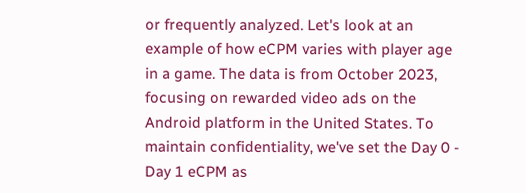or frequently analyzed. Let's look at an example of how eCPM varies with player age in a game. The data is from October 2023, focusing on rewarded video ads on the Android platform in the United States. To maintain confidentiality, we've set the Day 0 - Day 1 eCPM as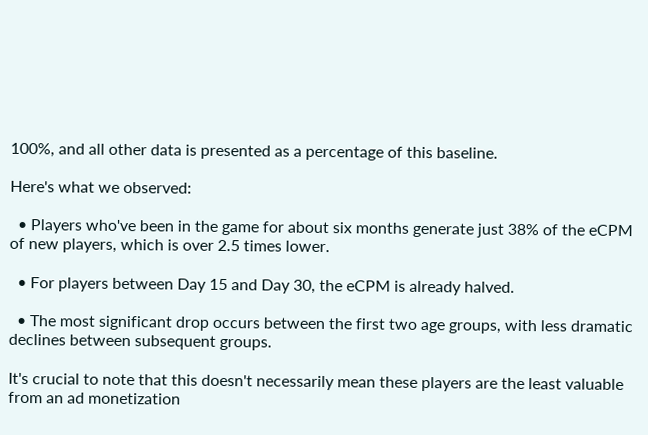100%, and all other data is presented as a percentage of this baseline.

Here's what we observed:

  • Players who've been in the game for about six months generate just 38% of the eCPM of new players, which is over 2.5 times lower.

  • For players between Day 15 and Day 30, the eCPM is already halved.

  • The most significant drop occurs between the first two age groups, with less dramatic declines between subsequent groups.

It's crucial to note that this doesn't necessarily mean these players are the least valuable from an ad monetization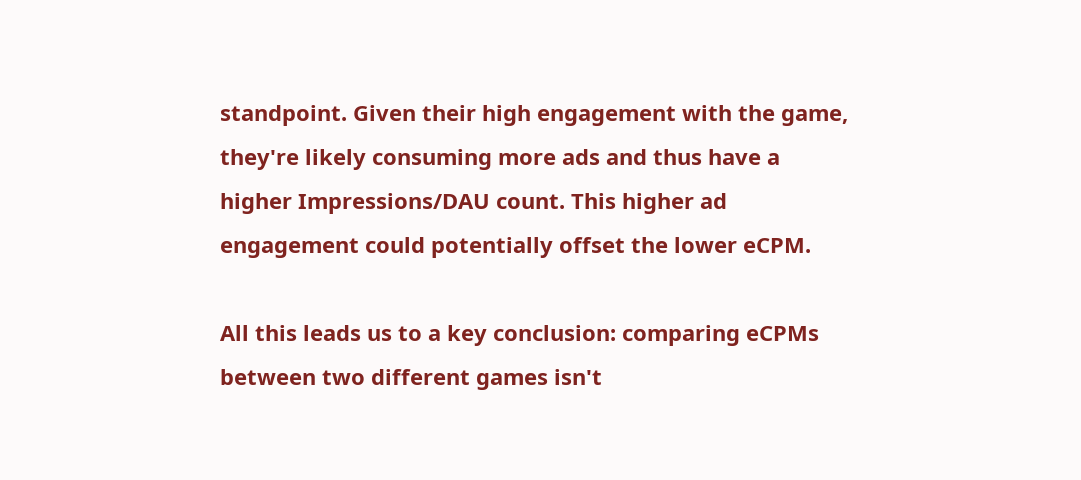standpoint. Given their high engagement with the game, they're likely consuming more ads and thus have a higher Impressions/DAU count. This higher ad engagement could potentially offset the lower eCPM.

All this leads us to a key conclusion: comparing eCPMs between two different games isn't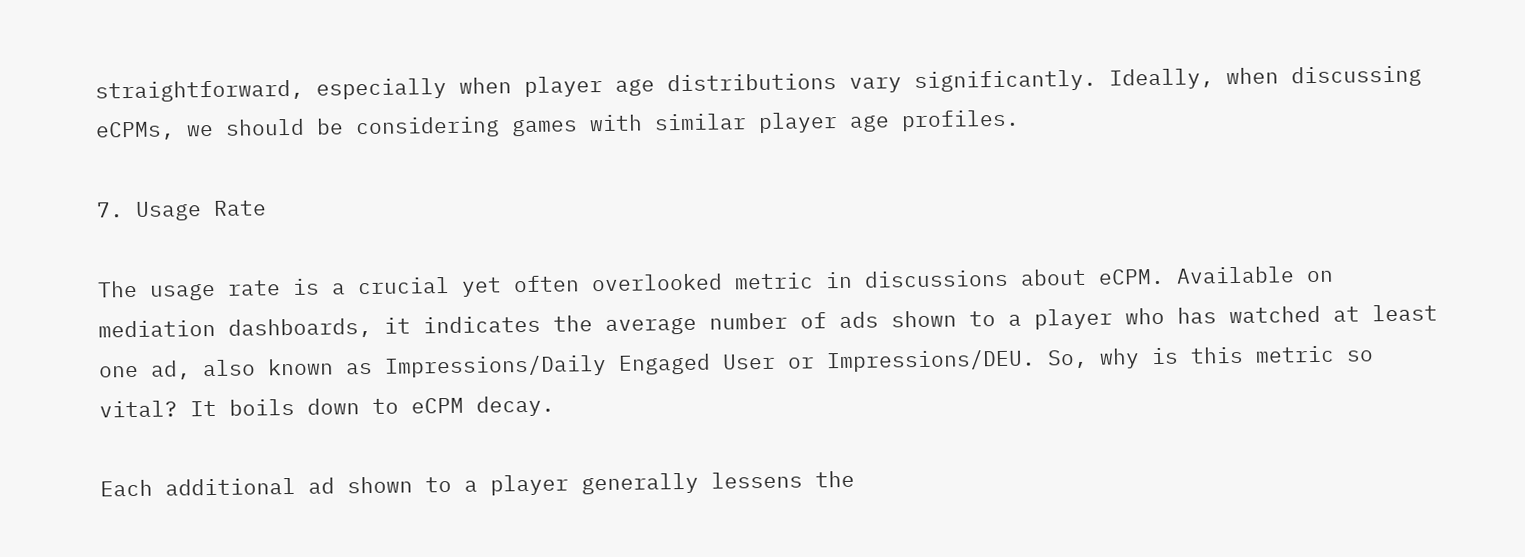straightforward, especially when player age distributions vary significantly. Ideally, when discussing eCPMs, we should be considering games with similar player age profiles.

7. Usage Rate

The usage rate is a crucial yet often overlooked metric in discussions about eCPM. Available on mediation dashboards, it indicates the average number of ads shown to a player who has watched at least one ad, also known as Impressions/Daily Engaged User or Impressions/DEU. So, why is this metric so vital? It boils down to eCPM decay.

Each additional ad shown to a player generally lessens the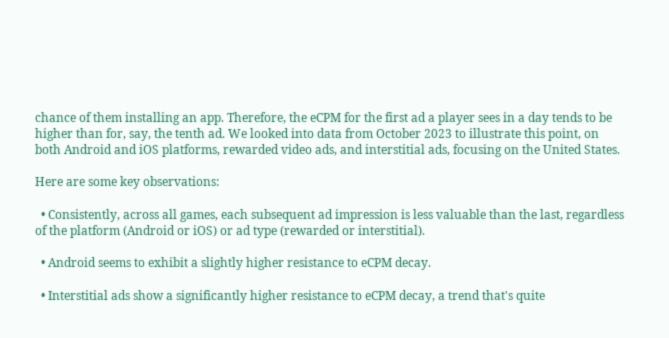chance of them installing an app. Therefore, the eCPM for the first ad a player sees in a day tends to be higher than for, say, the tenth ad. We looked into data from October 2023 to illustrate this point, on both Android and iOS platforms, rewarded video ads, and interstitial ads, focusing on the United States.

Here are some key observations:

  • Consistently, across all games, each subsequent ad impression is less valuable than the last, regardless of the platform (Android or iOS) or ad type (rewarded or interstitial).

  • Android seems to exhibit a slightly higher resistance to eCPM decay.

  • Interstitial ads show a significantly higher resistance to eCPM decay, a trend that's quite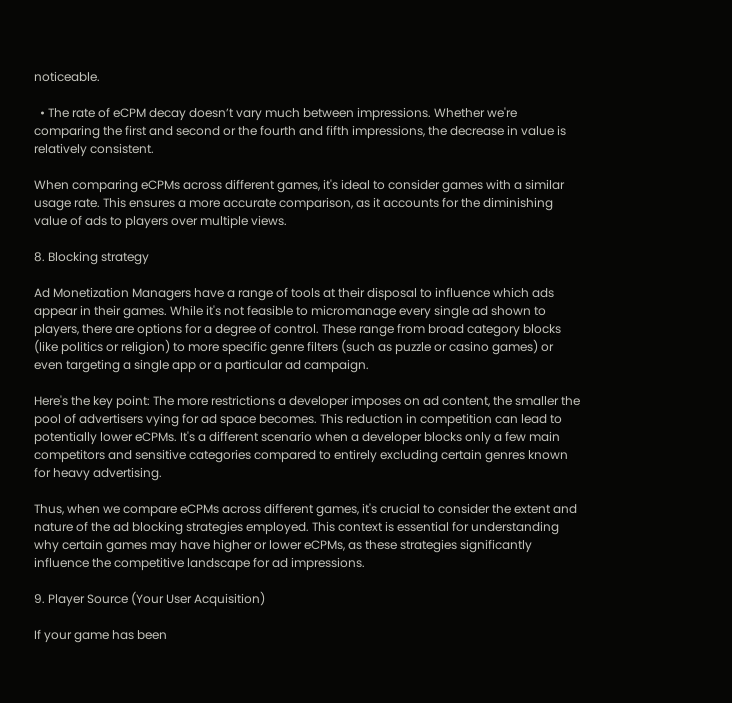noticeable.

  • The rate of eCPM decay doesn’t vary much between impressions. Whether we're comparing the first and second or the fourth and fifth impressions, the decrease in value is relatively consistent.

When comparing eCPMs across different games, it's ideal to consider games with a similar usage rate. This ensures a more accurate comparison, as it accounts for the diminishing value of ads to players over multiple views.

8. Blocking strategy

Ad Monetization Managers have a range of tools at their disposal to influence which ads appear in their games. While it's not feasible to micromanage every single ad shown to players, there are options for a degree of control. These range from broad category blocks (like politics or religion) to more specific genre filters (such as puzzle or casino games) or even targeting a single app or a particular ad campaign.

Here's the key point: The more restrictions a developer imposes on ad content, the smaller the pool of advertisers vying for ad space becomes. This reduction in competition can lead to potentially lower eCPMs. It's a different scenario when a developer blocks only a few main competitors and sensitive categories compared to entirely excluding certain genres known for heavy advertising.

Thus, when we compare eCPMs across different games, it's crucial to consider the extent and nature of the ad blocking strategies employed. This context is essential for understanding why certain games may have higher or lower eCPMs, as these strategies significantly influence the competitive landscape for ad impressions.

9. Player Source (Your User Acquisition)

If your game has been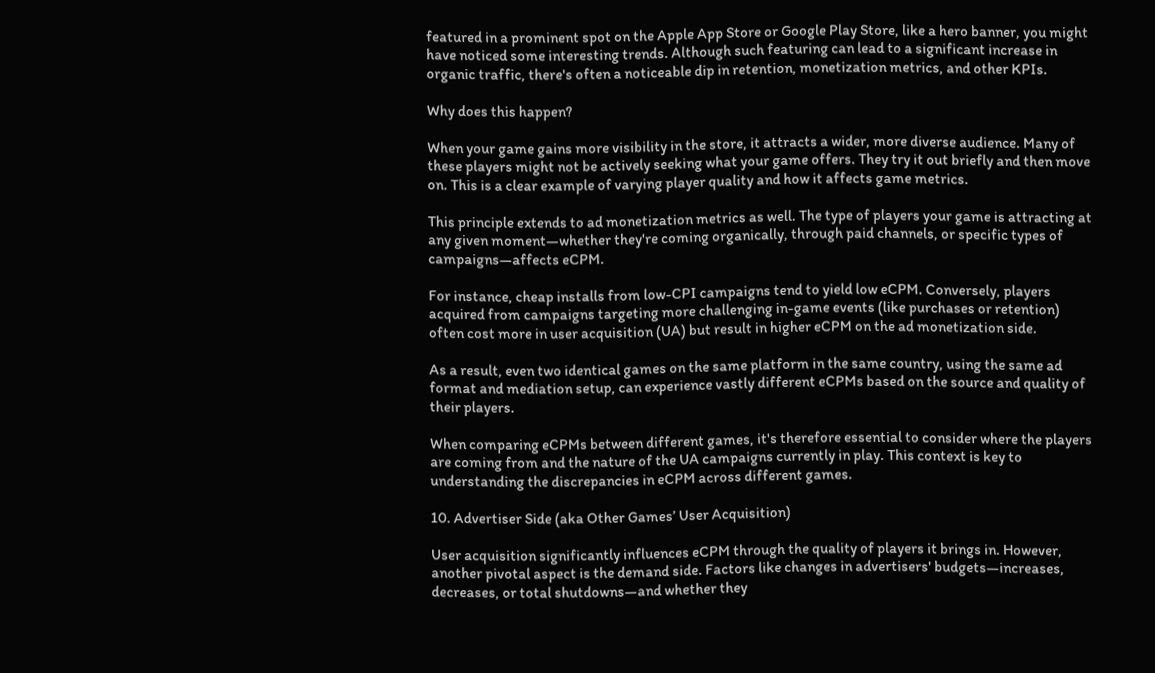featured in a prominent spot on the Apple App Store or Google Play Store, like a hero banner, you might have noticed some interesting trends. Although such featuring can lead to a significant increase in organic traffic, there's often a noticeable dip in retention, monetization metrics, and other KPIs.

Why does this happen?

When your game gains more visibility in the store, it attracts a wider, more diverse audience. Many of these players might not be actively seeking what your game offers. They try it out briefly and then move on. This is a clear example of varying player quality and how it affects game metrics.

This principle extends to ad monetization metrics as well. The type of players your game is attracting at any given moment—whether they're coming organically, through paid channels, or specific types of campaigns—affects eCPM.

For instance, cheap installs from low-CPI campaigns tend to yield low eCPM. Conversely, players acquired from campaigns targeting more challenging in-game events (like purchases or retention) often cost more in user acquisition (UA) but result in higher eCPM on the ad monetization side.

As a result, even two identical games on the same platform in the same country, using the same ad format and mediation setup, can experience vastly different eCPMs based on the source and quality of their players.

When comparing eCPMs between different games, it's therefore essential to consider where the players are coming from and the nature of the UA campaigns currently in play. This context is key to understanding the discrepancies in eCPM across different games.

10. Advertiser Side (aka Other Games’ User Acquisition)

User acquisition significantly influences eCPM through the quality of players it brings in. However, another pivotal aspect is the demand side. Factors like changes in advertisers' budgets—increases, decreases, or total shutdowns—and whether they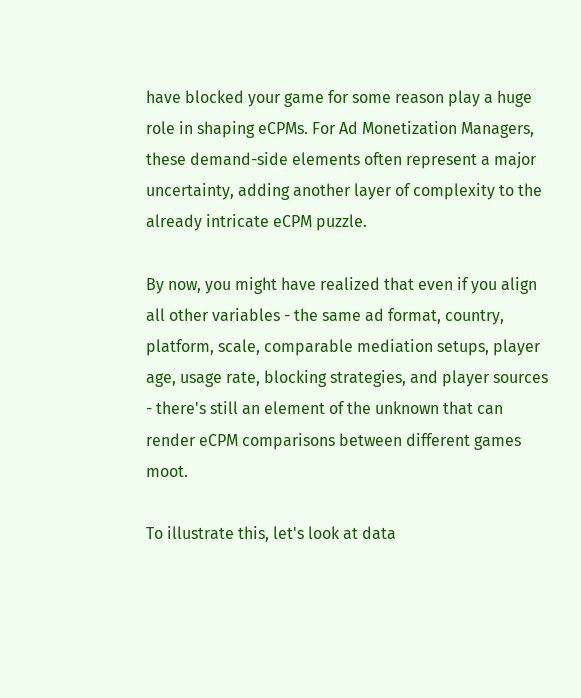have blocked your game for some reason play a huge role in shaping eCPMs. For Ad Monetization Managers, these demand-side elements often represent a major uncertainty, adding another layer of complexity to the already intricate eCPM puzzle.

By now, you might have realized that even if you align all other variables - the same ad format, country, platform, scale, comparable mediation setups, player age, usage rate, blocking strategies, and player sources - there's still an element of the unknown that can render eCPM comparisons between different games moot.

To illustrate this, let's look at data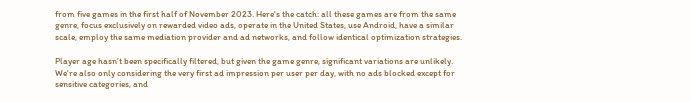from five games in the first half of November 2023. Here's the catch: all these games are from the same genre, focus exclusively on rewarded video ads, operate in the United States, use Android, have a similar scale, employ the same mediation provider and ad networks, and follow identical optimization strategies.

Player age hasn’t been specifically filtered, but given the game genre, significant variations are unlikely. We're also only considering the very first ad impression per user per day, with no ads blocked except for sensitive categories, and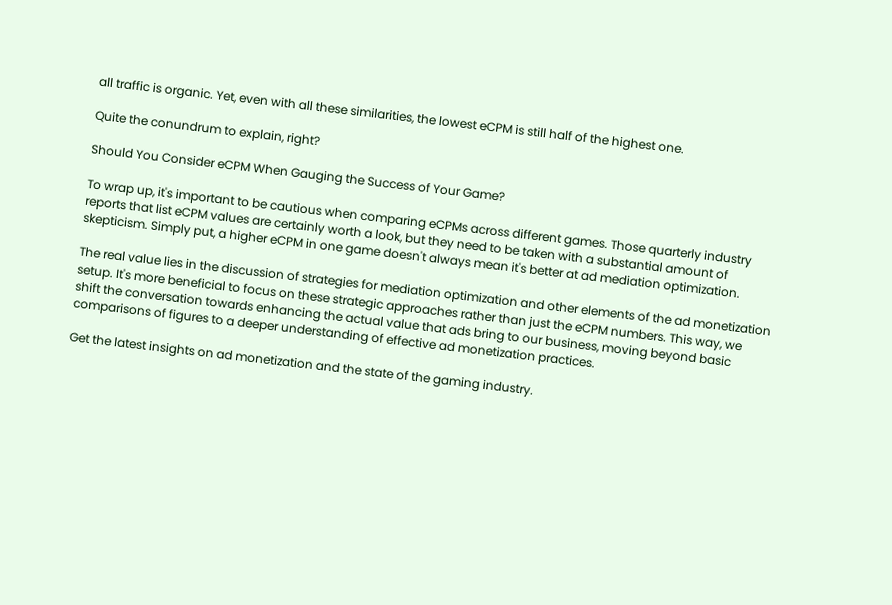all traffic is organic. Yet, even with all these similarities, the lowest eCPM is still half of the highest one.

Quite the conundrum to explain, right?

Should You Consider eCPM When Gauging the Success of Your Game?

To wrap up, it's important to be cautious when comparing eCPMs across different games. Those quarterly industry reports that list eCPM values are certainly worth a look, but they need to be taken with a substantial amount of skepticism. Simply put, a higher eCPM in one game doesn't always mean it's better at ad mediation optimization.

The real value lies in the discussion of strategies for mediation optimization and other elements of the ad monetization setup. It's more beneficial to focus on these strategic approaches rather than just the eCPM numbers. This way, we shift the conversation towards enhancing the actual value that ads bring to our business, moving beyond basic comparisons of figures to a deeper understanding of effective ad monetization practices.

Get the latest insights on ad monetization and the state of the gaming industry.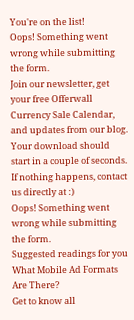You're on the list!
Oops! Something went wrong while submitting the form.
Join our newsletter, get your free Offerwall Currency Sale Calendar, and updates from our blog.
Your download should start in a couple of seconds. If nothing happens, contact us directly at :)
Oops! Something went wrong while submitting the form.
Suggested readings for you
What Mobile Ad Formats Are There?
Get to know all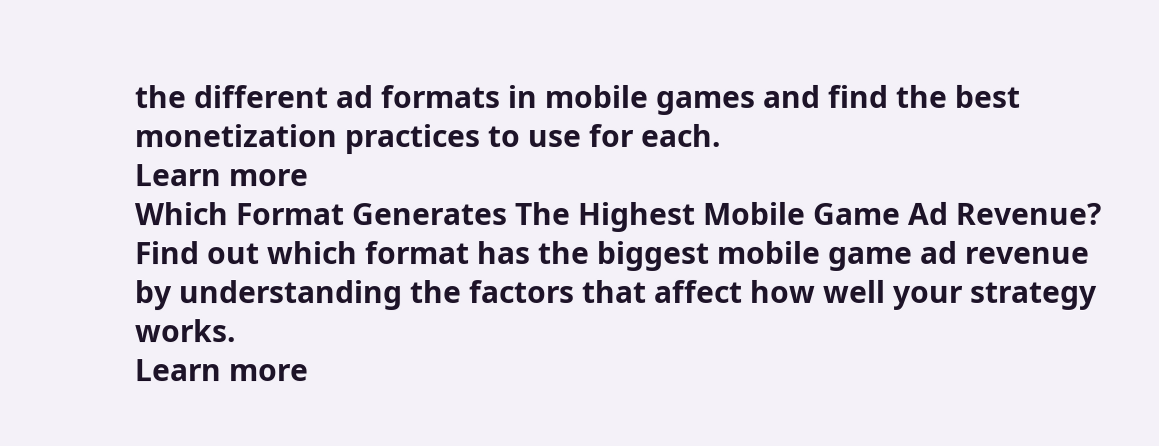the different ad formats in mobile games and find the best monetization practices to use for each.
Learn more
Which Format Generates The Highest Mobile Game Ad Revenue?
Find out which format has the biggest mobile game ad revenue by understanding the factors that affect how well your strategy works.
Learn more